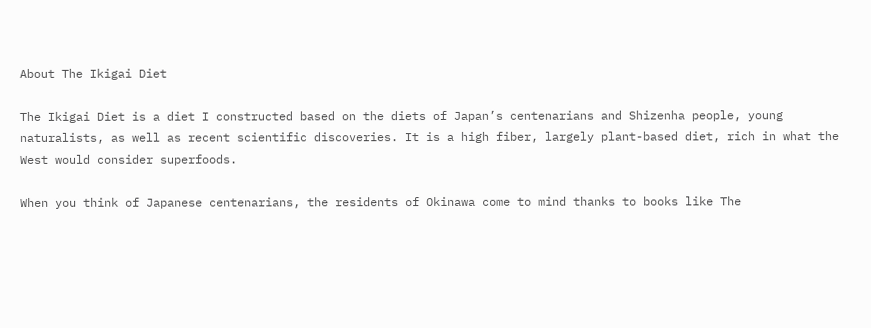About The Ikigai Diet

The Ikigai Diet is a diet I constructed based on the diets of Japan’s centenarians and Shizenha people, young naturalists, as well as recent scientific discoveries. It is a high fiber, largely plant-based diet, rich in what the West would consider superfoods.

When you think of Japanese centenarians, the residents of Okinawa come to mind thanks to books like The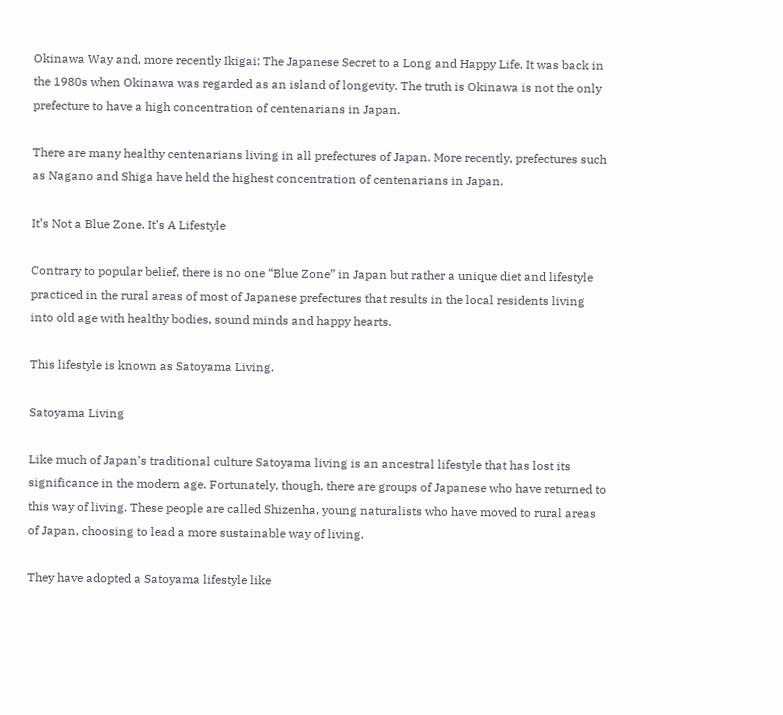Okinawa Way and, more recently Ikigai: The Japanese Secret to a Long and Happy Life. It was back in the 1980s when Okinawa was regarded as an island of longevity. The truth is Okinawa is not the only prefecture to have a high concentration of centenarians in Japan.

There are many healthy centenarians living in all prefectures of Japan. More recently, prefectures such as Nagano and Shiga have held the highest concentration of centenarians in Japan.

It’s Not a Blue Zone. It’s A Lifestyle

Contrary to popular belief, there is no one “Blue Zone” in Japan but rather a unique diet and lifestyle practiced in the rural areas of most of Japanese prefectures that results in the local residents living into old age with healthy bodies, sound minds and happy hearts.

This lifestyle is known as Satoyama Living.

Satoyama Living

Like much of Japan’s traditional culture Satoyama living is an ancestral lifestyle that has lost its significance in the modern age. Fortunately, though, there are groups of Japanese who have returned to this way of living. These people are called Shizenha, young naturalists who have moved to rural areas of Japan, choosing to lead a more sustainable way of living.

They have adopted a Satoyama lifestyle like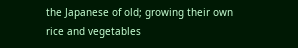the Japanese of old; growing their own rice and vegetables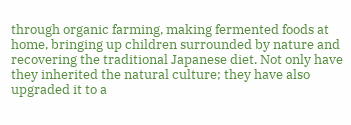through organic farming, making fermented foods at home, bringing up children surrounded by nature and recovering the traditional Japanese diet. Not only have they inherited the natural culture; they have also upgraded it to a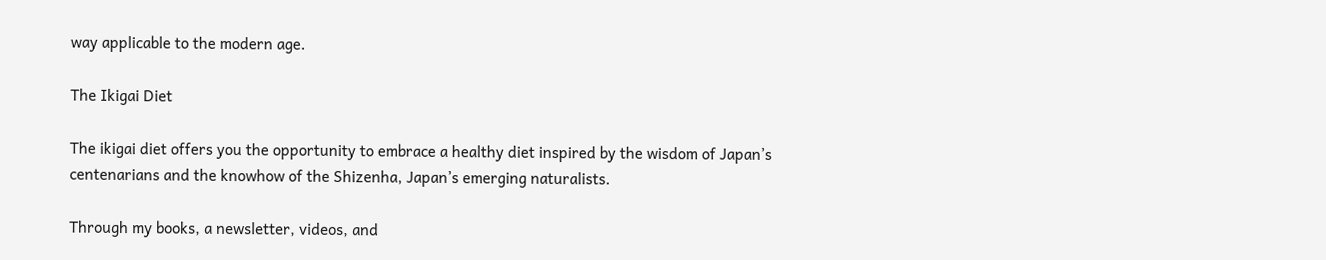way applicable to the modern age.

The Ikigai Diet

The ikigai diet offers you the opportunity to embrace a healthy diet inspired by the wisdom of Japan’s centenarians and the knowhow of the Shizenha, Japan’s emerging naturalists.

Through my books, a newsletter, videos, and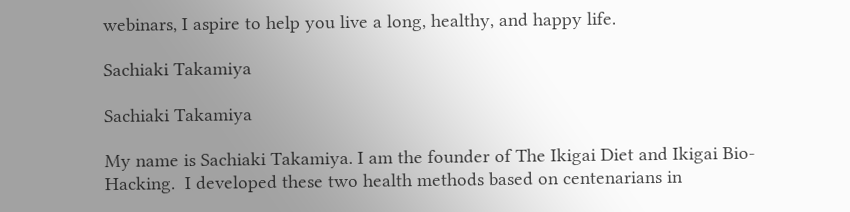webinars, I aspire to help you live a long, healthy, and happy life.

Sachiaki Takamiya

Sachiaki Takamiya

My name is Sachiaki Takamiya. I am the founder of The Ikigai Diet and Ikigai Bio-Hacking.  I developed these two health methods based on centenarians in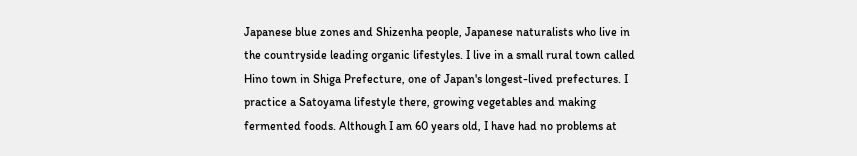Japanese blue zones and Shizenha people, Japanese naturalists who live in the countryside leading organic lifestyles. I live in a small rural town called Hino town in Shiga Prefecture, one of Japan's longest-lived prefectures. I practice a Satoyama lifestyle there, growing vegetables and making fermented foods. Although I am 60 years old, I have had no problems at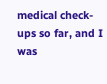medical check-ups so far, and I was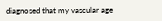diagnosed that my vascular age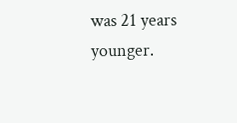was 21 years younger.